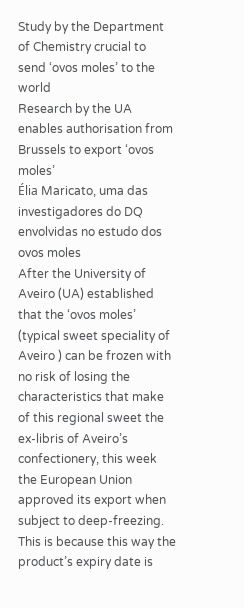Study by the Department of Chemistry crucial to send ‘ovos moles’ to the world
Research by the UA enables authorisation from Brussels to export ‘ovos moles’
Élia Maricato, uma das investigadores do DQ envolvidas no estudo dos ovos moles
After the University of Aveiro (UA) established that the ‘ovos moles’ (typical sweet speciality of Aveiro ) can be frozen with no risk of losing the characteristics that make of this regional sweet the ex-libris of Aveiro’s confectionery, this week the European Union approved its export when subject to deep-freezing. This is because this way the product’s expiry date is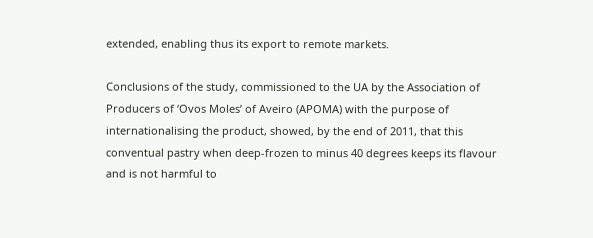extended, enabling thus its export to remote markets.

Conclusions of the study, commissioned to the UA by the Association of Producers of ‘Ovos Moles’ of Aveiro (APOMA) with the purpose of internationalising the product, showed, by the end of 2011, that this conventual pastry when deep-frozen to minus 40 degrees keeps its flavour and is not harmful to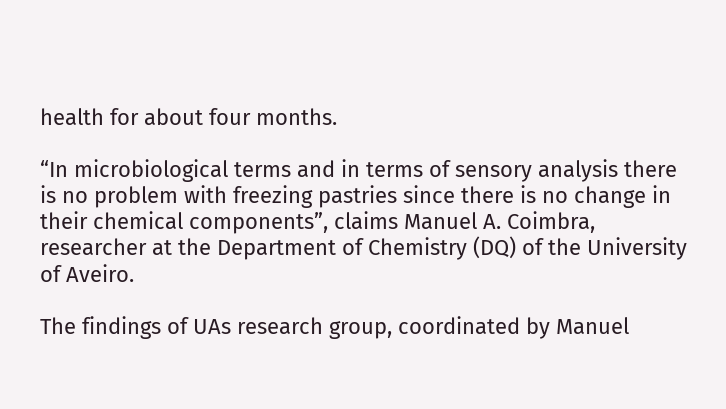health for about four months.

“In microbiological terms and in terms of sensory analysis there is no problem with freezing pastries since there is no change in their chemical components”, claims Manuel A. Coimbra, researcher at the Department of Chemistry (DQ) of the University of Aveiro.

The findings of UAs research group, coordinated by Manuel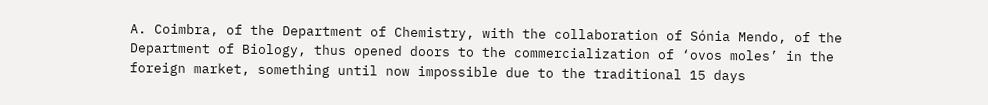A. Coimbra, of the Department of Chemistry, with the collaboration of Sónia Mendo, of the Department of Biology, thus opened doors to the commercialization of ‘ovos moles’ in the foreign market, something until now impossible due to the traditional 15 days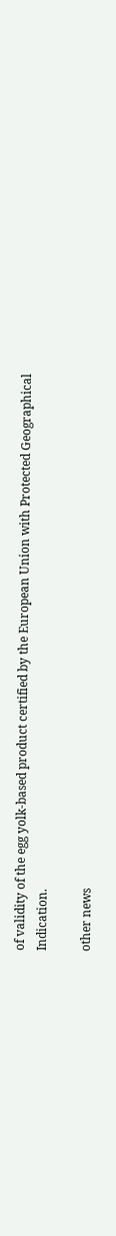of validity of the egg yolk-based product certified by the European Union with Protected Geographical Indication.

other news